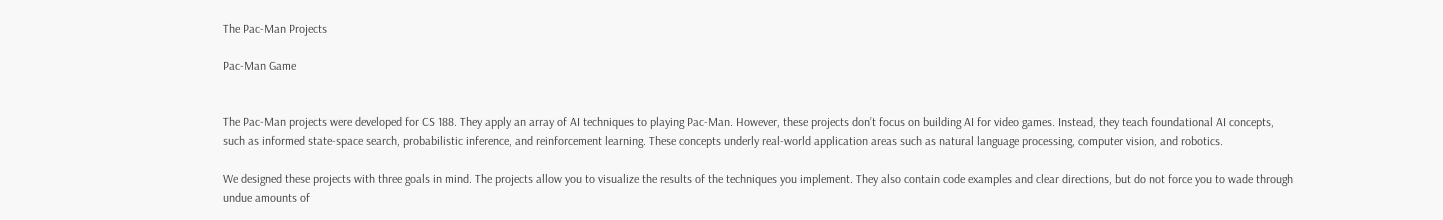The Pac-Man Projects

Pac-Man Game


The Pac-Man projects were developed for CS 188. They apply an array of AI techniques to playing Pac-Man. However, these projects don’t focus on building AI for video games. Instead, they teach foundational AI concepts, such as informed state-space search, probabilistic inference, and reinforcement learning. These concepts underly real-world application areas such as natural language processing, computer vision, and robotics.

We designed these projects with three goals in mind. The projects allow you to visualize the results of the techniques you implement. They also contain code examples and clear directions, but do not force you to wade through undue amounts of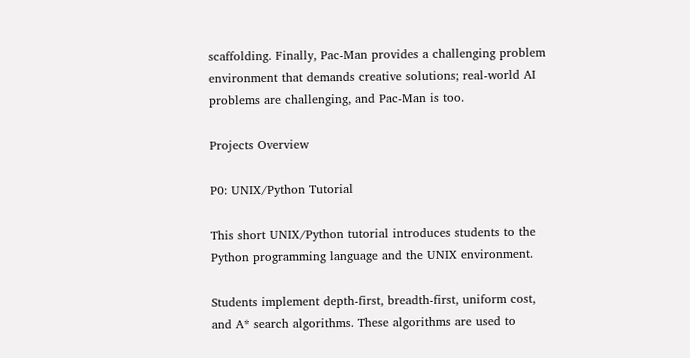scaffolding. Finally, Pac-Man provides a challenging problem environment that demands creative solutions; real-world AI problems are challenging, and Pac-Man is too.

Projects Overview

P0: UNIX/Python Tutorial

This short UNIX/Python tutorial introduces students to the Python programming language and the UNIX environment.

Students implement depth-first, breadth-first, uniform cost, and A* search algorithms. These algorithms are used to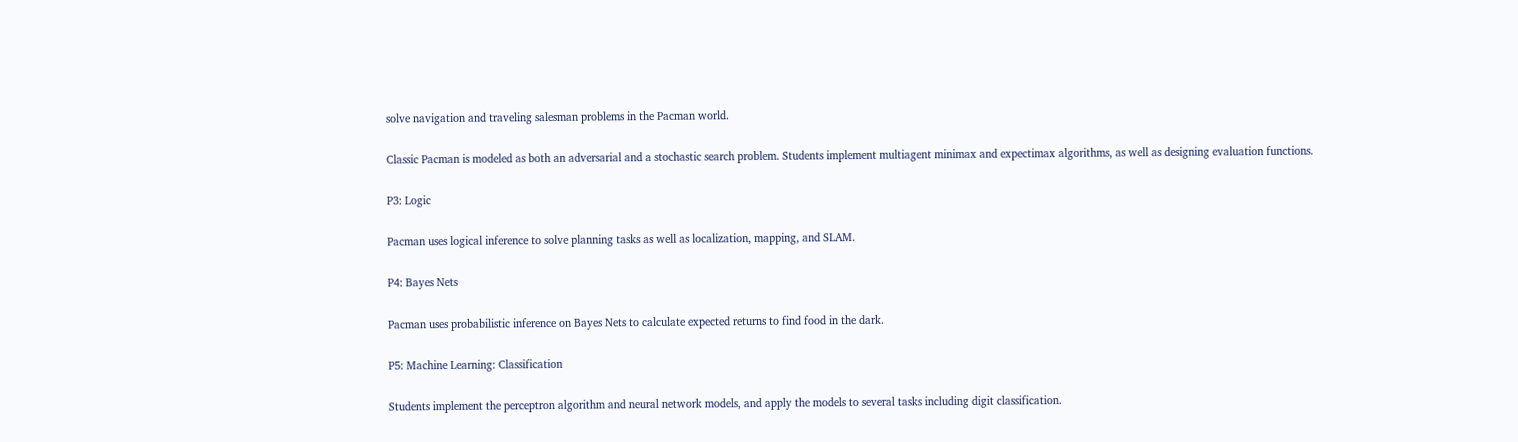solve navigation and traveling salesman problems in the Pacman world.

Classic Pacman is modeled as both an adversarial and a stochastic search problem. Students implement multiagent minimax and expectimax algorithms, as well as designing evaluation functions.

P3: Logic

Pacman uses logical inference to solve planning tasks as well as localization, mapping, and SLAM.

P4: Bayes Nets

Pacman uses probabilistic inference on Bayes Nets to calculate expected returns to find food in the dark.

P5: Machine Learning: Classification

Students implement the perceptron algorithm and neural network models, and apply the models to several tasks including digit classification.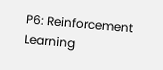P6: Reinforcement Learning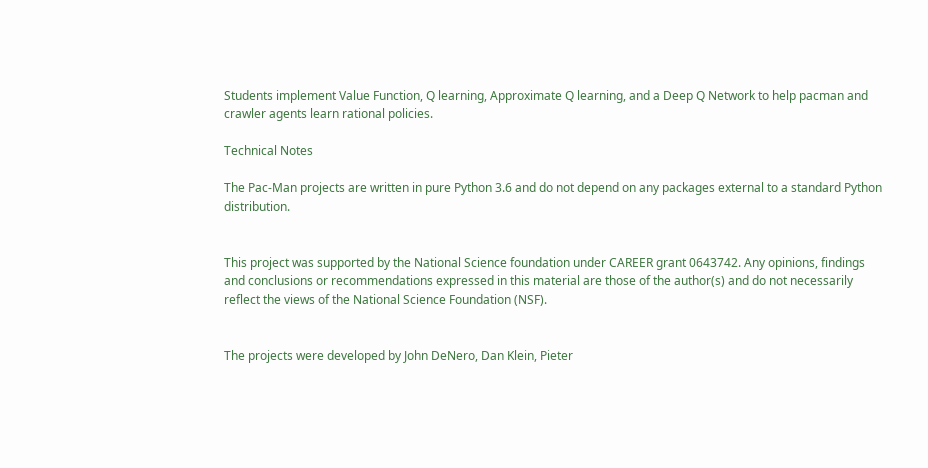Students implement Value Function, Q learning, Approximate Q learning, and a Deep Q Network to help pacman and crawler agents learn rational policies.

Technical Notes

The Pac-Man projects are written in pure Python 3.6 and do not depend on any packages external to a standard Python distribution.


This project was supported by the National Science foundation under CAREER grant 0643742. Any opinions, findings and conclusions or recommendations expressed in this material are those of the author(s) and do not necessarily reflect the views of the National Science Foundation (NSF).


The projects were developed by John DeNero, Dan Klein, Pieter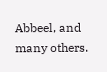Abbeel, and many others.